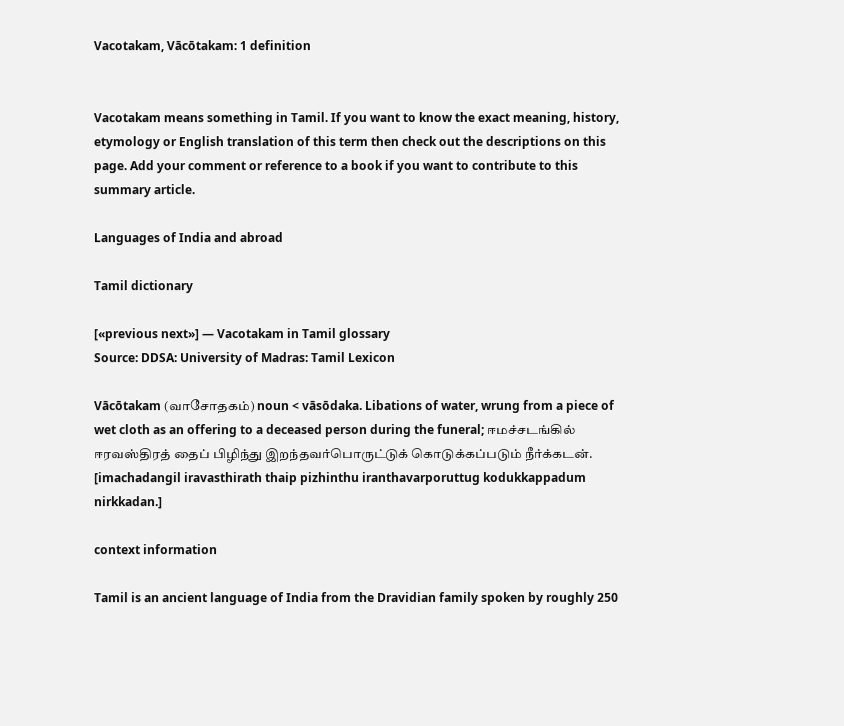Vacotakam, Vācōtakam: 1 definition


Vacotakam means something in Tamil. If you want to know the exact meaning, history, etymology or English translation of this term then check out the descriptions on this page. Add your comment or reference to a book if you want to contribute to this summary article.

Languages of India and abroad

Tamil dictionary

[«previous next»] — Vacotakam in Tamil glossary
Source: DDSA: University of Madras: Tamil Lexicon

Vācōtakam (வாசோதகம்) noun < vāsōdaka. Libations of water, wrung from a piece of wet cloth as an offering to a deceased person during the funeral; ஈமச்சடங்கில் ஈரவஸ்திரத் தைப் பிழிந்து இறந்தவர்பொருட்டுக் கொடுக்கப்படும் நீர்க்கடன். [imachadangil iravasthirath thaip pizhinthu iranthavarporuttug kodukkappadum nirkkadan.]

context information

Tamil is an ancient language of India from the Dravidian family spoken by roughly 250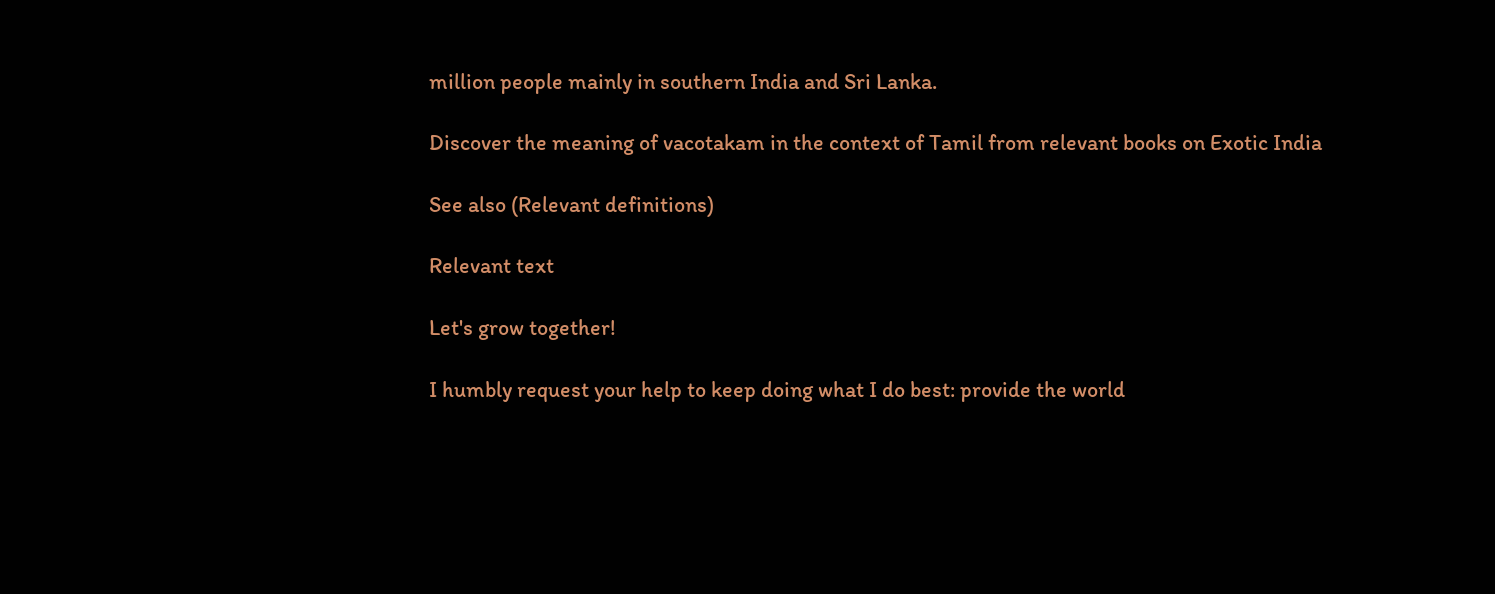million people mainly in southern India and Sri Lanka.

Discover the meaning of vacotakam in the context of Tamil from relevant books on Exotic India

See also (Relevant definitions)

Relevant text

Let's grow together!

I humbly request your help to keep doing what I do best: provide the world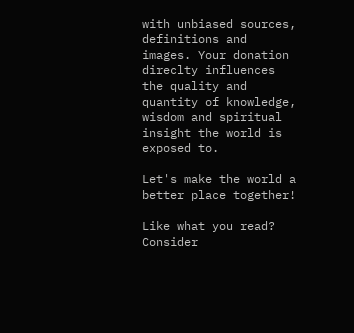with unbiased sources, definitions and images. Your donation direclty influences the quality and quantity of knowledge, wisdom and spiritual insight the world is exposed to.

Let's make the world a better place together!

Like what you read? Consider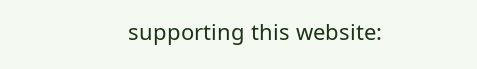supporting this website: